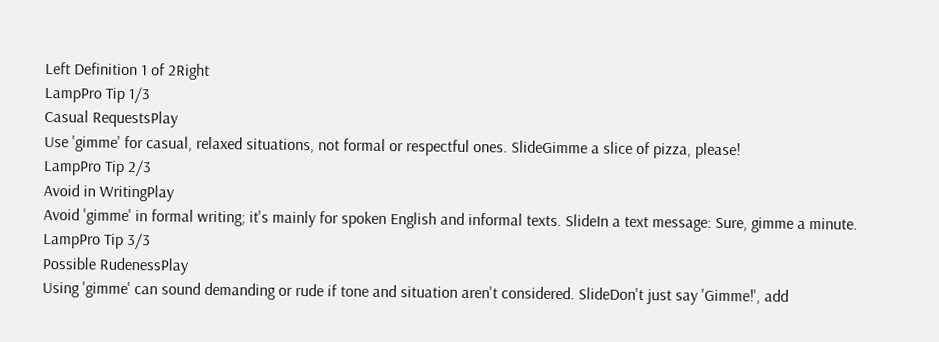Left Definition 1 of 2Right
LampPro Tip 1/3
Casual RequestsPlay
Use 'gimme' for casual, relaxed situations, not formal or respectful ones. SlideGimme a slice of pizza, please!
LampPro Tip 2/3
Avoid in WritingPlay
Avoid 'gimme' in formal writing; it's mainly for spoken English and informal texts. SlideIn a text message: Sure, gimme a minute.
LampPro Tip 3/3
Possible RudenessPlay
Using 'gimme' can sound demanding or rude if tone and situation aren't considered. SlideDon't just say 'Gimme!', add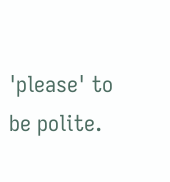'please' to be polite.